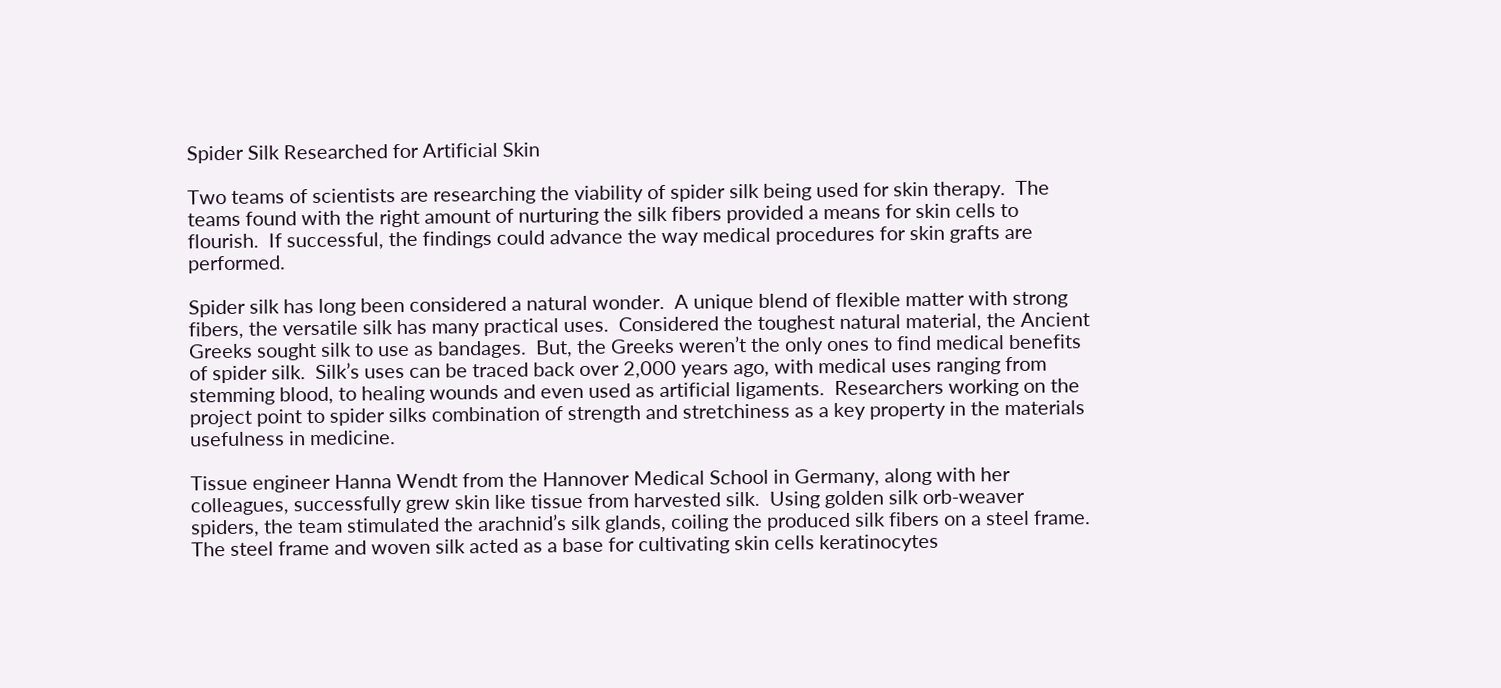Spider Silk Researched for Artificial Skin

Two teams of scientists are researching the viability of spider silk being used for skin therapy.  The teams found with the right amount of nurturing the silk fibers provided a means for skin cells to flourish.  If successful, the findings could advance the way medical procedures for skin grafts are performed.

Spider silk has long been considered a natural wonder.  A unique blend of flexible matter with strong fibers, the versatile silk has many practical uses.  Considered the toughest natural material, the Ancient Greeks sought silk to use as bandages.  But, the Greeks weren’t the only ones to find medical benefits of spider silk.  Silk’s uses can be traced back over 2,000 years ago, with medical uses ranging from stemming blood, to healing wounds and even used as artificial ligaments.  Researchers working on the project point to spider silks combination of strength and stretchiness as a key property in the materials usefulness in medicine.

Tissue engineer Hanna Wendt from the Hannover Medical School in Germany, along with her colleagues, successfully grew skin like tissue from harvested silk.  Using golden silk orb-weaver spiders, the team stimulated the arachnid’s silk glands, coiling the produced silk fibers on a steel frame.  The steel frame and woven silk acted as a base for cultivating skin cells keratinocytes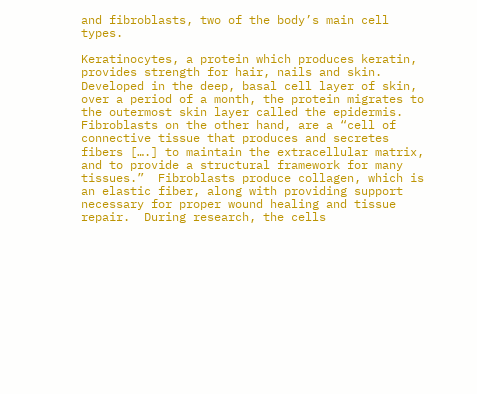and fibroblasts, two of the body’s main cell types.

Keratinocytes, a protein which produces keratin, provides strength for hair, nails and skin.  Developed in the deep, basal cell layer of skin, over a period of a month, the protein migrates to the outermost skin layer called the epidermis.  Fibroblasts on the other hand, are a “cell of connective tissue that produces and secretes fibers [….] to maintain the extracellular matrix, and to provide a structural framework for many tissues.”  Fibroblasts produce collagen, which is an elastic fiber, along with providing support necessary for proper wound healing and tissue repair.  During research, the cells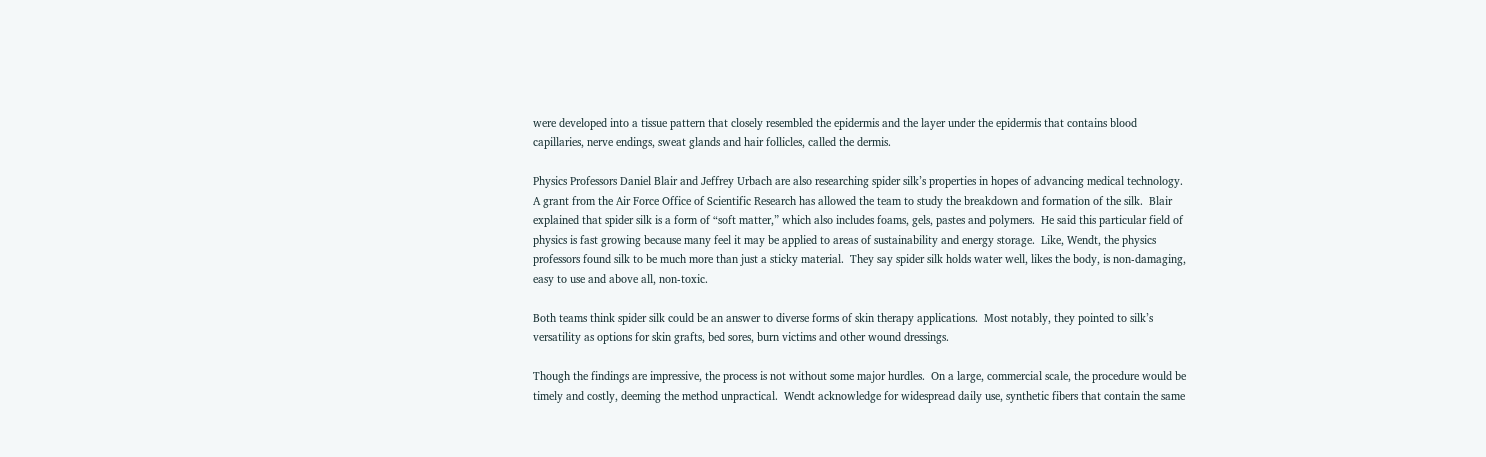were developed into a tissue pattern that closely resembled the epidermis and the layer under the epidermis that contains blood capillaries, nerve endings, sweat glands and hair follicles, called the dermis.

Physics Professors Daniel Blair and Jeffrey Urbach are also researching spider silk’s properties in hopes of advancing medical technology.  A grant from the Air Force Office of Scientific Research has allowed the team to study the breakdown and formation of the silk.  Blair explained that spider silk is a form of “soft matter,” which also includes foams, gels, pastes and polymers.  He said this particular field of physics is fast growing because many feel it may be applied to areas of sustainability and energy storage.  Like, Wendt, the physics professors found silk to be much more than just a sticky material.  They say spider silk holds water well, likes the body, is non-damaging, easy to use and above all, non-toxic.

Both teams think spider silk could be an answer to diverse forms of skin therapy applications.  Most notably, they pointed to silk’s versatility as options for skin grafts, bed sores, burn victims and other wound dressings.

Though the findings are impressive, the process is not without some major hurdles.  On a large, commercial scale, the procedure would be timely and costly, deeming the method unpractical.  Wendt acknowledge for widespread daily use, synthetic fibers that contain the same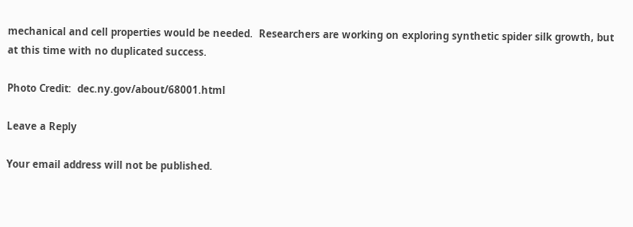mechanical and cell properties would be needed.  Researchers are working on exploring synthetic spider silk growth, but at this time with no duplicated success.

Photo Credit:  dec.ny.gov/about/68001.html

Leave a Reply

Your email address will not be published.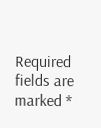Required fields are marked *